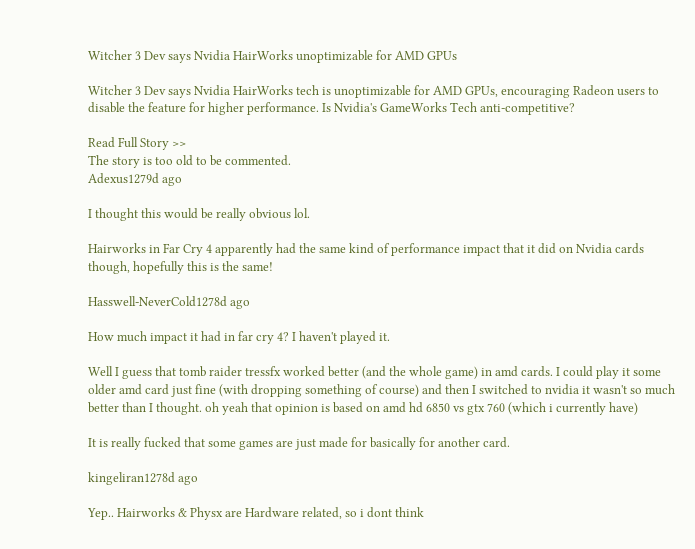Witcher 3 Dev says Nvidia HairWorks unoptimizable for AMD GPUs

Witcher 3 Dev says Nvidia HairWorks tech is unoptimizable for AMD GPUs, encouraging Radeon users to disable the feature for higher performance. Is Nvidia's GameWorks Tech anti-competitive?

Read Full Story >>
The story is too old to be commented.
Adexus1279d ago

I thought this would be really obvious lol.

Hairworks in Far Cry 4 apparently had the same kind of performance impact that it did on Nvidia cards though, hopefully this is the same!

Hasswell-NeverCold1278d ago

How much impact it had in far cry 4? I haven't played it.

Well I guess that tomb raider tressfx worked better (and the whole game) in amd cards. I could play it some older amd card just fine (with dropping something of course) and then I switched to nvidia it wasn't so much better than I thought. oh yeah that opinion is based on amd hd 6850 vs gtx 760 (which i currently have)

It is really fucked that some games are just made for basically for another card.

kingeliran1278d ago

Yep.. Hairworks & Physx are Hardware related, so i dont think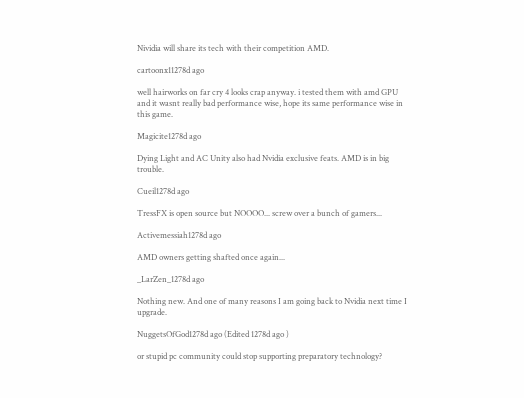Nividia will share its tech with their competition AMD.

cartoonx11278d ago

well hairworks on far cry 4 looks crap anyway. i tested them with amd GPU and it wasnt really bad performance wise, hope its same performance wise in this game.

Magicite1278d ago

Dying Light and AC Unity also had Nvidia exclusive feats. AMD is in big trouble.

Cueil1278d ago

TressFX is open source but NOOOO... screw over a bunch of gamers...

Activemessiah1278d ago

AMD owners getting shafted once again...

_LarZen_1278d ago

Nothing new. And one of many reasons I am going back to Nvidia next time I upgrade.

NuggetsOfGod1278d ago (Edited 1278d ago )

or stupid pc community could stop supporting preparatory technology?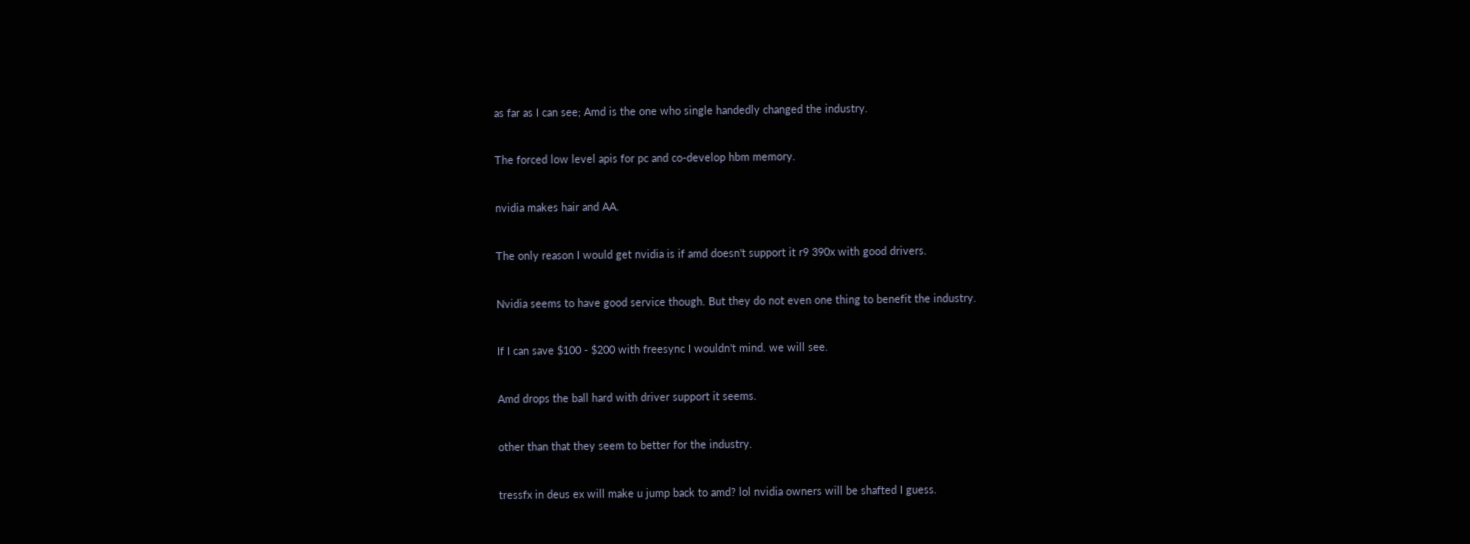as far as I can see; Amd is the one who single handedly changed the industry.

The forced low level apis for pc and co-develop hbm memory.

nvidia makes hair and AA.

The only reason I would get nvidia is if amd doesn't support it r9 390x with good drivers.

Nvidia seems to have good service though. But they do not even one thing to benefit the industry.

If I can save $100 - $200 with freesync I wouldn't mind. we will see.

Amd drops the ball hard with driver support it seems.

other than that they seem to better for the industry.

tressfx in deus ex will make u jump back to amd? lol nvidia owners will be shafted I guess.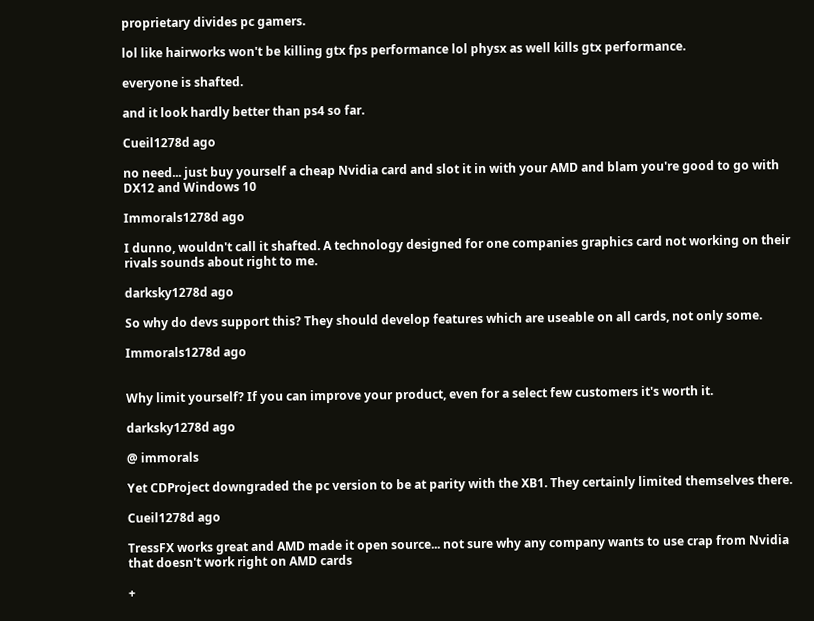proprietary divides pc gamers.

lol like hairworks won't be killing gtx fps performance lol physx as well kills gtx performance.

everyone is shafted.

and it look hardly better than ps4 so far.

Cueil1278d ago

no need... just buy yourself a cheap Nvidia card and slot it in with your AMD and blam you're good to go with DX12 and Windows 10

Immorals1278d ago

I dunno, wouldn't call it shafted. A technology designed for one companies graphics card not working on their rivals sounds about right to me.

darksky1278d ago

So why do devs support this? They should develop features which are useable on all cards, not only some.

Immorals1278d ago


Why limit yourself? If you can improve your product, even for a select few customers it's worth it.

darksky1278d ago

@ immorals

Yet CDProject downgraded the pc version to be at parity with the XB1. They certainly limited themselves there.

Cueil1278d ago

TressFX works great and AMD made it open source... not sure why any company wants to use crap from Nvidia that doesn't work right on AMD cards

+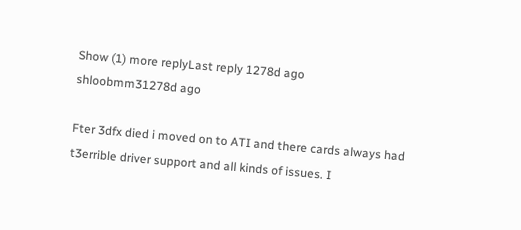Show (1) more replyLast reply 1278d ago
shloobmm31278d ago

Fter 3dfx died i moved on to ATI and there cards always had t3errible driver support and all kinds of issues. I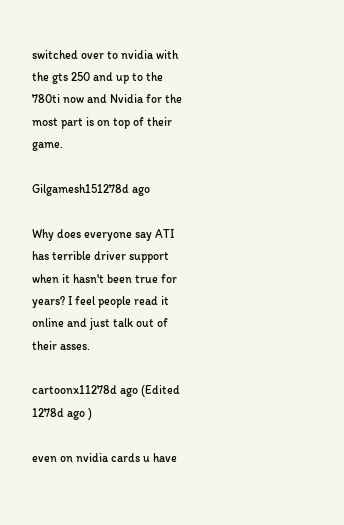switched over to nvidia with the gts 250 and up to the 780ti now and Nvidia for the most part is on top of their game.

Gilgamesh151278d ago

Why does everyone say ATI has terrible driver support when it hasn't been true for years? I feel people read it online and just talk out of their asses.

cartoonx11278d ago (Edited 1278d ago )

even on nvidia cards u have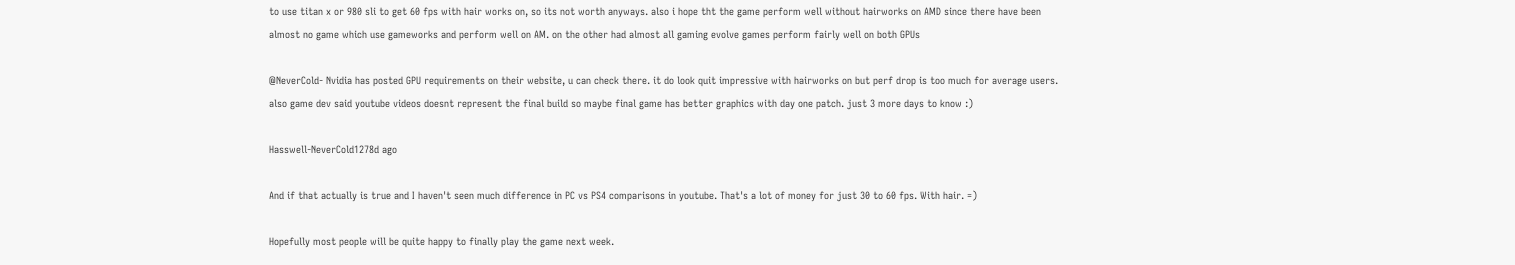to use titan x or 980 sli to get 60 fps with hair works on, so its not worth anyways. also i hope tht the game perform well without hairworks on AMD since there have been almost no game which use gameworks and perform well on AM. on the other had almost all gaming evolve games perform fairly well on both GPUs

@NeverCold- Nvidia has posted GPU requirements on their website, u can check there. it do look quit impressive with hairworks on but perf drop is too much for average users. also game dev said youtube videos doesnt represent the final build so maybe final game has better graphics with day one patch. just 3 more days to know :)

Hasswell-NeverCold1278d ago

And if that actually is true and I haven't seen much difference in PC vs PS4 comparisons in youtube. That's a lot of money for just 30 to 60 fps. With hair. =)

Hopefully most people will be quite happy to finally play the game next week.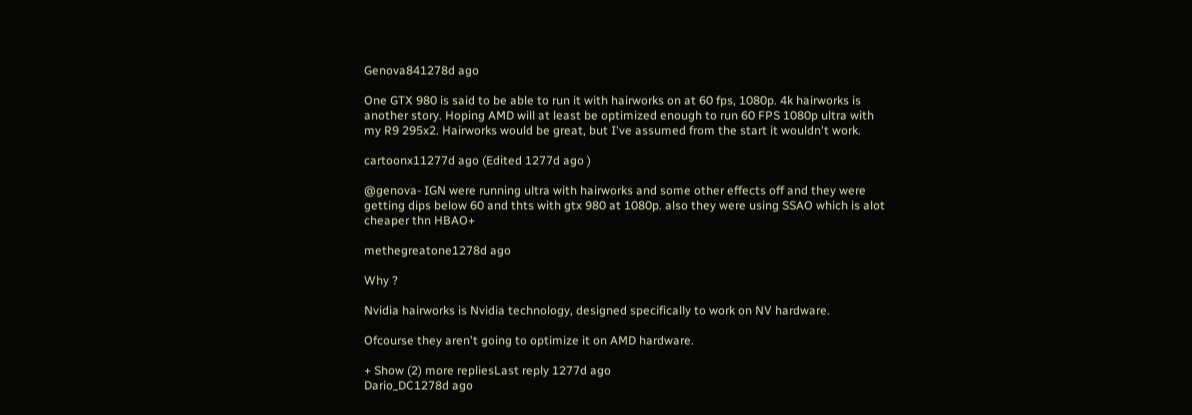Genova841278d ago

One GTX 980 is said to be able to run it with hairworks on at 60 fps, 1080p. 4k hairworks is another story. Hoping AMD will at least be optimized enough to run 60 FPS 1080p ultra with my R9 295x2. Hairworks would be great, but I've assumed from the start it wouldn't work.

cartoonx11277d ago (Edited 1277d ago )

@genova- IGN were running ultra with hairworks and some other effects off and they were getting dips below 60 and thts with gtx 980 at 1080p. also they were using SSAO which is alot cheaper thn HBAO+

methegreatone1278d ago

Why ?

Nvidia hairworks is Nvidia technology, designed specifically to work on NV hardware.

Ofcourse they aren't going to optimize it on AMD hardware.

+ Show (2) more repliesLast reply 1277d ago
Dario_DC1278d ago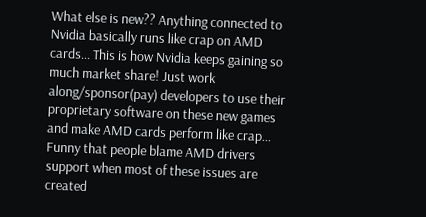What else is new?? Anything connected to Nvidia basically runs like crap on AMD cards... This is how Nvidia keeps gaining so much market share! Just work along/sponsor(pay) developers to use their proprietary software on these new games and make AMD cards perform like crap...
Funny that people blame AMD drivers support when most of these issues are created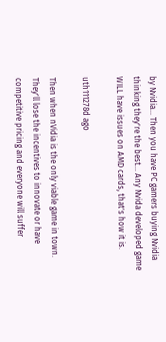by Nvidia... Then you have PC gamers buying Nvidia thinking they're the best... Any Nvida developed game WILL have issues on AMD cards, that's how it is.

uth111278d ago

Then when nVidia is the only viable game in town. They'll lose the incentives to innovate or have competitive pricing and everyone will suffer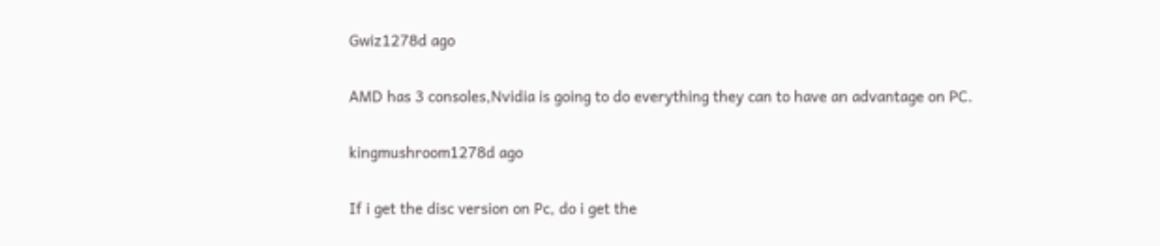Gwiz1278d ago

AMD has 3 consoles,Nvidia is going to do everything they can to have an advantage on PC.

kingmushroom1278d ago

If i get the disc version on Pc, do i get the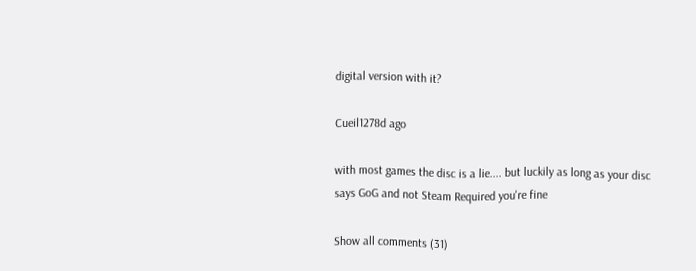digital version with it?

Cueil1278d ago

with most games the disc is a lie.... but luckily as long as your disc says GoG and not Steam Required you're fine

Show all comments (31)